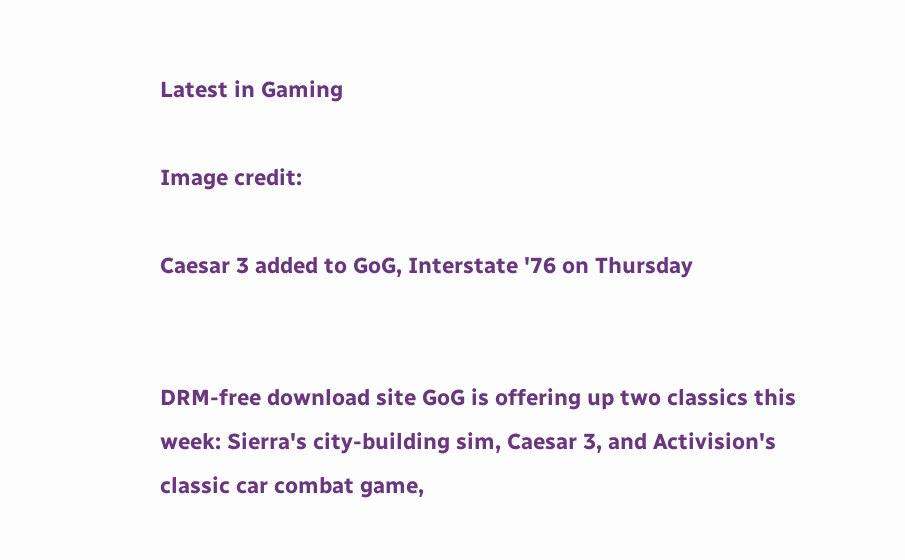Latest in Gaming

Image credit:

Caesar 3 added to GoG, Interstate '76 on Thursday


DRM-free download site GoG is offering up two classics this week: Sierra's city-building sim, Caesar 3, and Activision's classic car combat game,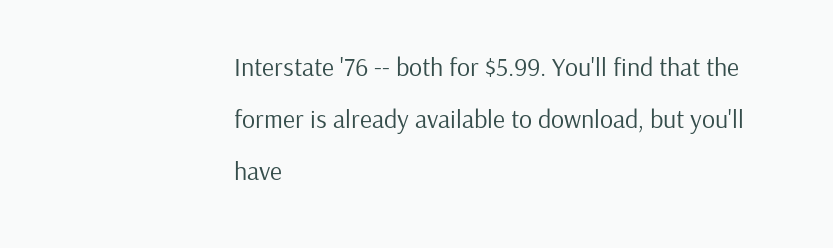Interstate '76 -- both for $5.99. You'll find that the former is already available to download, but you'll have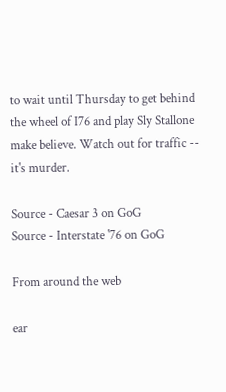to wait until Thursday to get behind the wheel of I76 and play Sly Stallone make believe. Watch out for traffic -- it's murder.

Source - Caesar 3 on GoG
Source - Interstate '76 on GoG

From around the web

ear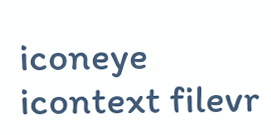iconeye icontext filevr